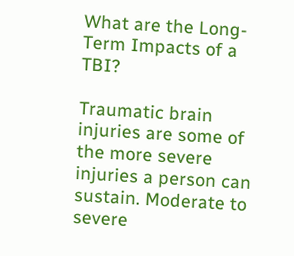What are the Long-Term Impacts of a TBI?

Traumatic brain injuries are some of the more severe injuries a person can sustain. Moderate to severe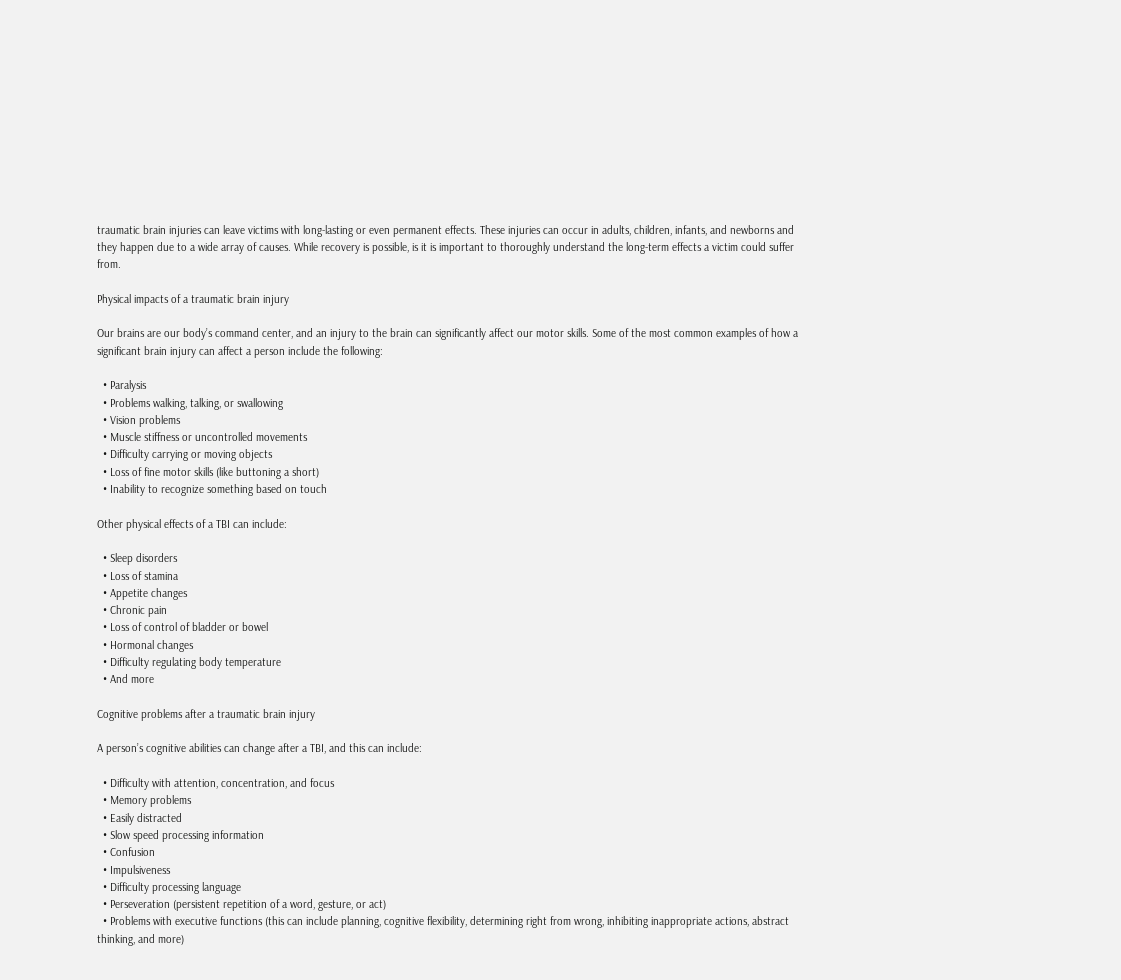traumatic brain injuries can leave victims with long-lasting or even permanent effects. These injuries can occur in adults, children, infants, and newborns and they happen due to a wide array of causes. While recovery is possible, is it is important to thoroughly understand the long-term effects a victim could suffer from.

Physical impacts of a traumatic brain injury

Our brains are our body’s command center, and an injury to the brain can significantly affect our motor skills. Some of the most common examples of how a significant brain injury can affect a person include the following:

  • Paralysis
  • Problems walking, talking, or swallowing
  • Vision problems
  • Muscle stiffness or uncontrolled movements
  • Difficulty carrying or moving objects
  • Loss of fine motor skills (like buttoning a short)
  • Inability to recognize something based on touch

Other physical effects of a TBI can include:

  • Sleep disorders
  • Loss of stamina
  • Appetite changes
  • Chronic pain
  • Loss of control of bladder or bowel
  • Hormonal changes
  • Difficulty regulating body temperature
  • And more

Cognitive problems after a traumatic brain injury

A person’s cognitive abilities can change after a TBI, and this can include:

  • Difficulty with attention, concentration, and focus
  • Memory problems
  • Easily distracted
  • Slow speed processing information
  • Confusion
  • Impulsiveness
  • Difficulty processing language
  • Perseveration (persistent repetition of a word, gesture, or act)
  • Problems with executive functions (this can include planning, cognitive flexibility, determining right from wrong, inhibiting inappropriate actions, abstract thinking, and more)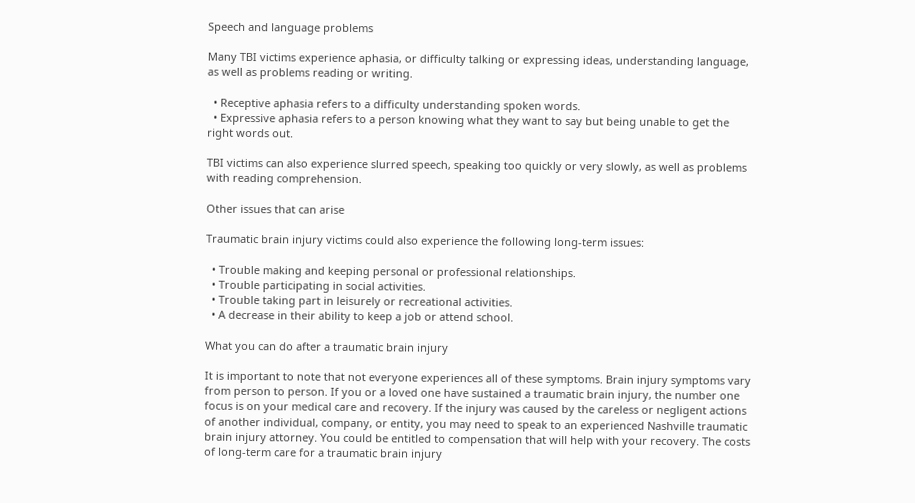Speech and language problems

Many TBI victims experience aphasia, or difficulty talking or expressing ideas, understanding language, as well as problems reading or writing.

  • Receptive aphasia refers to a difficulty understanding spoken words.
  • Expressive aphasia refers to a person knowing what they want to say but being unable to get the right words out.

TBI victims can also experience slurred speech, speaking too quickly or very slowly, as well as problems with reading comprehension.

Other issues that can arise

Traumatic brain injury victims could also experience the following long-term issues:

  • Trouble making and keeping personal or professional relationships.
  • Trouble participating in social activities.
  • Trouble taking part in leisurely or recreational activities.
  • A decrease in their ability to keep a job or attend school.

What you can do after a traumatic brain injury

It is important to note that not everyone experiences all of these symptoms. Brain injury symptoms vary from person to person. If you or a loved one have sustained a traumatic brain injury, the number one focus is on your medical care and recovery. If the injury was caused by the careless or negligent actions of another individual, company, or entity, you may need to speak to an experienced Nashville traumatic brain injury attorney. You could be entitled to compensation that will help with your recovery. The costs of long-term care for a traumatic brain injury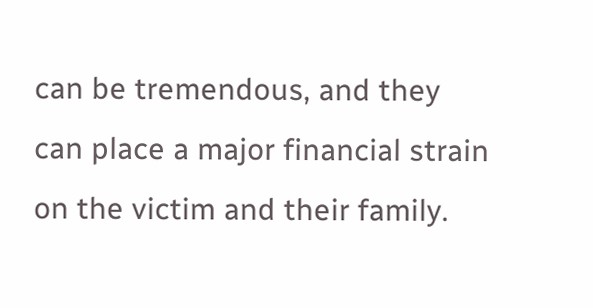can be tremendous, and they can place a major financial strain on the victim and their family.